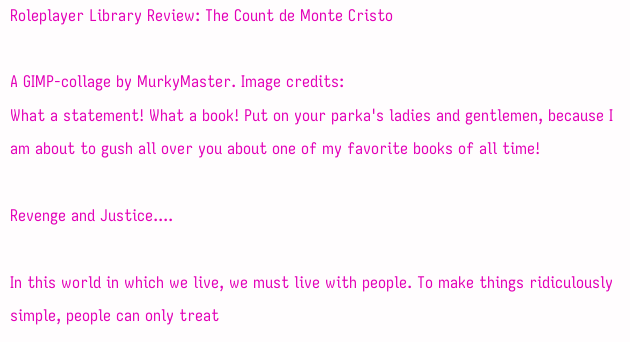Roleplayer Library Review: The Count de Monte Cristo

A GIMP-collage by MurkyMaster. Image credits:
What a statement! What a book! Put on your parka's ladies and gentlemen, because I am about to gush all over you about one of my favorite books of all time!

Revenge and Justice....

In this world in which we live, we must live with people. To make things ridiculously simple, people can only treat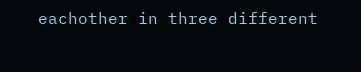eachother in three different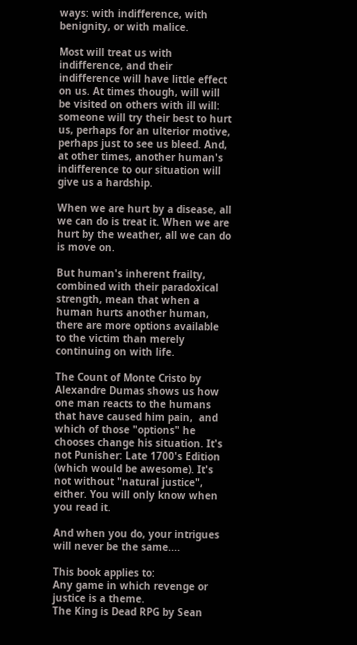ways: with indifference, with benignity, or with malice.

Most will treat us with indifference, and their indifference will have little effect on us. At times though, will will be visited on others with ill will: someone will try their best to hurt us, perhaps for an ulterior motive, perhaps just to see us bleed. And, at other times, another human's indifference to our situation will give us a hardship.

When we are hurt by a disease, all we can do is treat it. When we are hurt by the weather, all we can do is move on.

But human's inherent frailty, combined with their paradoxical strength, mean that when a human hurts another human, there are more options available to the victim than merely continuing on with life.

The Count of Monte Cristo by Alexandre Dumas shows us how one man reacts to the humans that have caused him pain,  and which of those "options" he chooses change his situation. It's not Punisher: Late 1700's Edition (which would be awesome). It's not without "natural justice", either. You will only know when you read it.

And when you do, your intrigues will never be the same....

This book applies to:
Any game in which revenge or justice is a theme.
The King is Dead RPG by Sean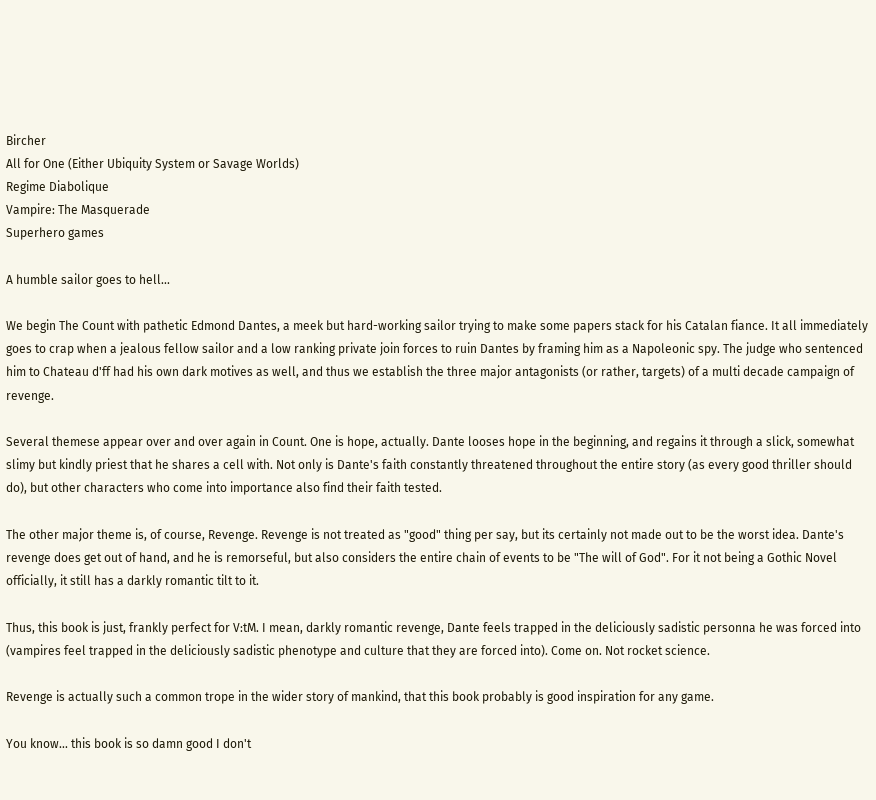Bircher
All for One (Either Ubiquity System or Savage Worlds)
Regime Diabolique
Vampire: The Masquerade
Superhero games

A humble sailor goes to hell...

We begin The Count with pathetic Edmond Dantes, a meek but hard-working sailor trying to make some papers stack for his Catalan fiance. It all immediately goes to crap when a jealous fellow sailor and a low ranking private join forces to ruin Dantes by framing him as a Napoleonic spy. The judge who sentenced him to Chateau d'ff had his own dark motives as well, and thus we establish the three major antagonists (or rather, targets) of a multi decade campaign of revenge.

Several themese appear over and over again in Count. One is hope, actually. Dante looses hope in the beginning, and regains it through a slick, somewhat slimy but kindly priest that he shares a cell with. Not only is Dante's faith constantly threatened throughout the entire story (as every good thriller should do), but other characters who come into importance also find their faith tested.

The other major theme is, of course, Revenge. Revenge is not treated as "good" thing per say, but its certainly not made out to be the worst idea. Dante's revenge does get out of hand, and he is remorseful, but also considers the entire chain of events to be "The will of God". For it not being a Gothic Novel officially, it still has a darkly romantic tilt to it.

Thus, this book is just, frankly perfect for V:tM. I mean, darkly romantic revenge, Dante feels trapped in the deliciously sadistic personna he was forced into (vampires feel trapped in the deliciously sadistic phenotype and culture that they are forced into). Come on. Not rocket science.

Revenge is actually such a common trope in the wider story of mankind, that this book probably is good inspiration for any game.

You know... this book is so damn good I don't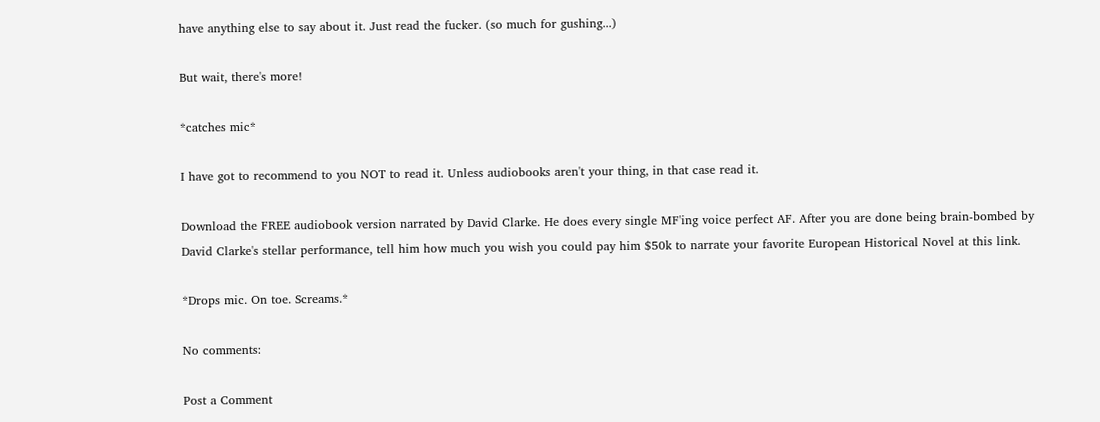have anything else to say about it. Just read the fucker. (so much for gushing...)

But wait, there's more!

*catches mic*

I have got to recommend to you NOT to read it. Unless audiobooks aren't your thing, in that case read it.

Download the FREE audiobook version narrated by David Clarke. He does every single MF'ing voice perfect AF. After you are done being brain-bombed by David Clarke's stellar performance, tell him how much you wish you could pay him $50k to narrate your favorite European Historical Novel at this link.

*Drops mic. On toe. Screams.*

No comments:

Post a Comment